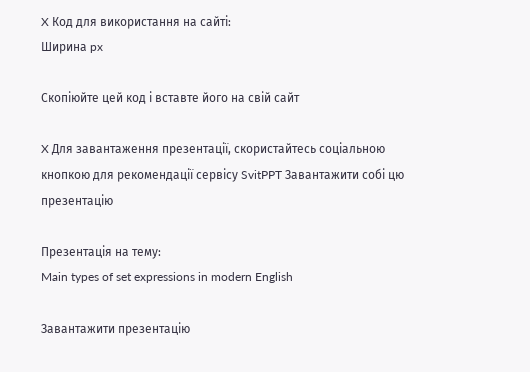X Код для використання на сайті:
Ширина px

Скопіюйте цей код і вставте його на свій сайт

X Для завантаження презентації, скористайтесь соціальною кнопкою для рекомендації сервісу SvitPPT Завантажити собі цю презентацію

Презентація на тему:
Main types of set expressions in modern English

Завантажити презентацію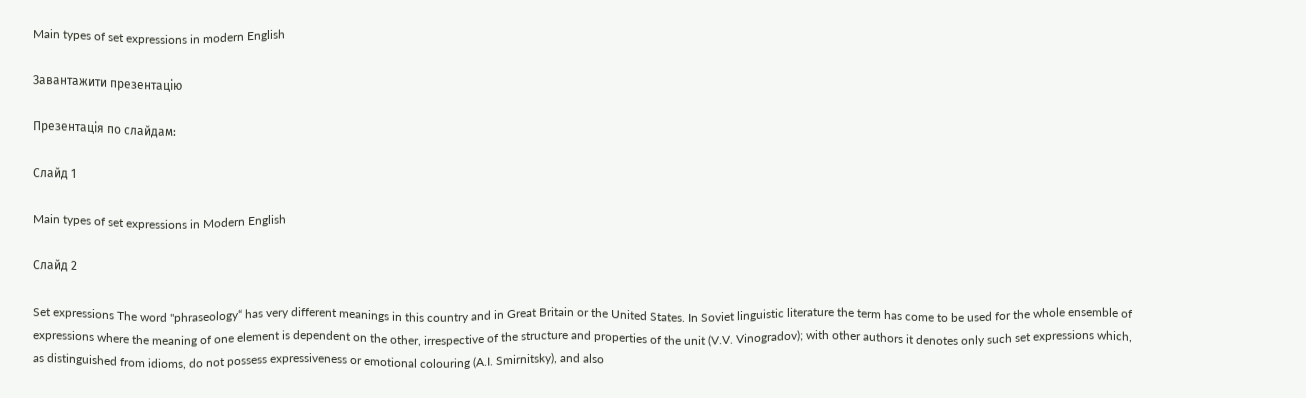Main types of set expressions in modern English

Завантажити презентацію

Презентація по слайдам:

Слайд 1

Main types of set expressions in Modern English

Слайд 2

Set expressions The word "phraseology“ has very different meanings in this country and in Great Britain or the United States. In Soviet linguistic literature the term has come to be used for the whole ensemble of expressions where the meaning of one element is dependent on the other, irrespective of the structure and properties of the unit (V.V. Vinogradov); with other authors it denotes only such set expressions which, as distinguished from idioms, do not possess expressiveness or emotional colouring (A.I. Smirnitsky), and also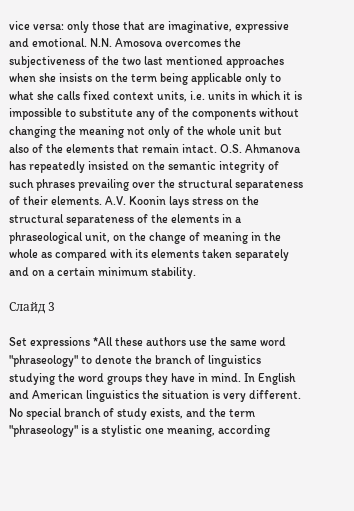vice versa: only those that are imaginative, expressive and emotional. N.N. Amosova overcomes the subjectiveness of the two last mentioned approaches when she insists on the term being applicable only to what she calls fixed context units, i.e. units in which it is impossible to substitute any of the components without changing the meaning not only of the whole unit but also of the elements that remain intact. O.S. Ahmanova has repeatedly insisted on the semantic integrity of such phrases prevailing over the structural separateness of their elements. A.V. Koonin lays stress on the structural separateness of the elements in a phraseological unit, on the change of meaning in the whole as compared with its elements taken separately and on a certain minimum stability.

Слайд 3

Set expressions *All these authors use the same word "phraseology" to denote the branch of linguistics studying the word groups they have in mind. In English and American linguistics the situation is very different. No special branch of study exists, and the term "phraseology" is a stylistic one meaning, according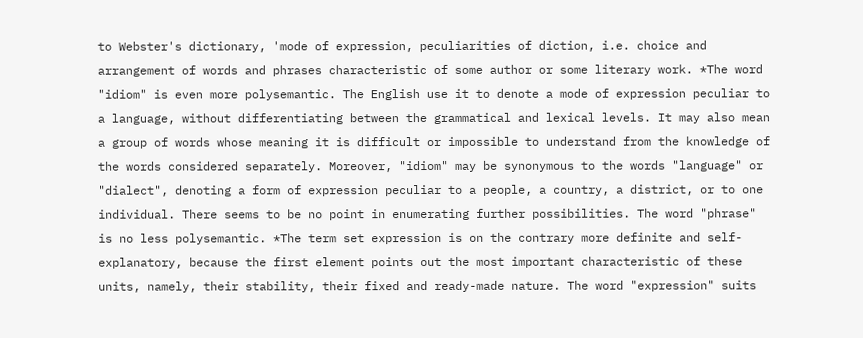to Webster's dictionary, 'mode of expression, peculiarities of diction, i.e. choice and arrangement of words and phrases characteristic of some author or some literary work. *The word "idiom" is even more polysemantic. The English use it to denote a mode of expression peculiar to a language, without differentiating between the grammatical and lexical levels. It may also mean a group of words whose meaning it is difficult or impossible to understand from the knowledge of the words considered separately. Moreover, "idiom" may be synonymous to the words "language" or "dialect", denoting a form of expression peculiar to a people, a country, a district, or to one individual. There seems to be no point in enumerating further possibilities. The word "phrase" is no less polysemantic. *The term set expression is on the contrary more definite and self-explanatory, because the first element points out the most important characteristic of these units, namely, their stability, their fixed and ready-made nature. The word "expression" suits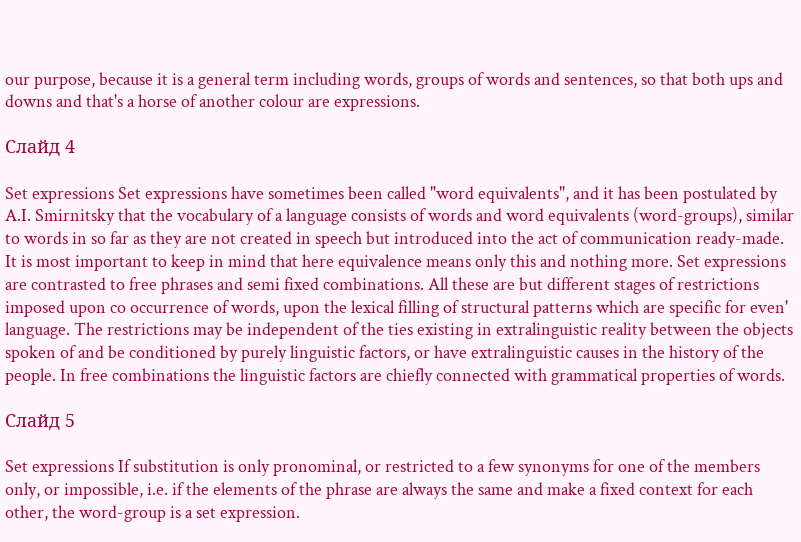our purpose, because it is a general term including words, groups of words and sentences, so that both ups and downs and that's a horse of another colour are expressions.

Слайд 4

Set expressions Set expressions have sometimes been called "word equivalents", and it has been postulated by A.I. Smirnitsky that the vocabulary of a language consists of words and word equivalents (word-groups), similar to words in so far as they are not created in speech but introduced into the act of communication ready-made. It is most important to keep in mind that here equivalence means only this and nothing more. Set expressions are contrasted to free phrases and semi fixed combinations. All these are but different stages of restrictions imposed upon co occurrence of words, upon the lexical filling of structural patterns which are specific for even' language. The restrictions may be independent of the ties existing in extralinguistic reality between the objects spoken of and be conditioned by purely linguistic factors, or have extralinguistic causes in the history of the people. In free combinations the linguistic factors are chiefly connected with grammatical properties of words.

Слайд 5

Set expressions If substitution is only pronominal, or restricted to a few synonyms for one of the members only, or impossible, i.e. if the elements of the phrase are always the same and make a fixed context for each other, the word-group is a set expression.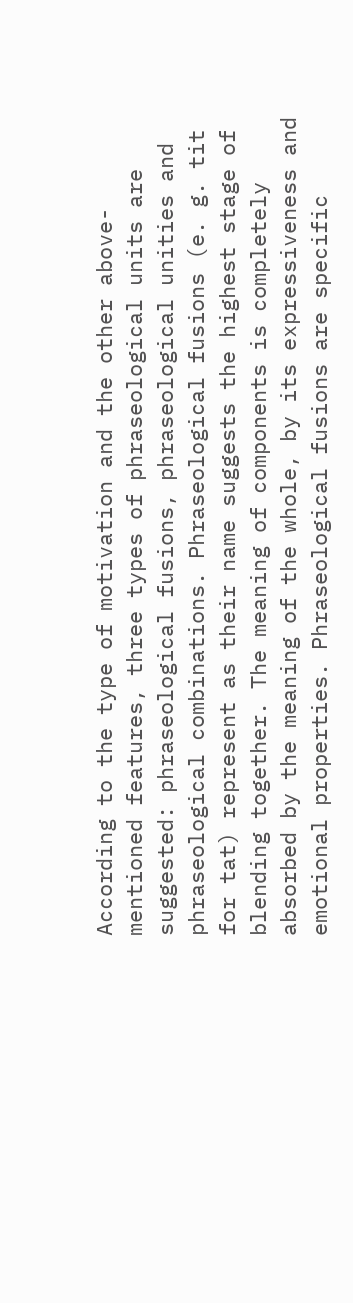According to the type of motivation and the other above-mentioned features, three types of phraseological units are suggested: phraseological fusions, phraseological unities and phraseological combinations. Phraseological fusions (e. g. tit for tat) represent as their name suggests the highest stage of blending together. The meaning of components is completely absorbed by the meaning of the whole, by its expressiveness and emotional properties. Phraseological fusions are specific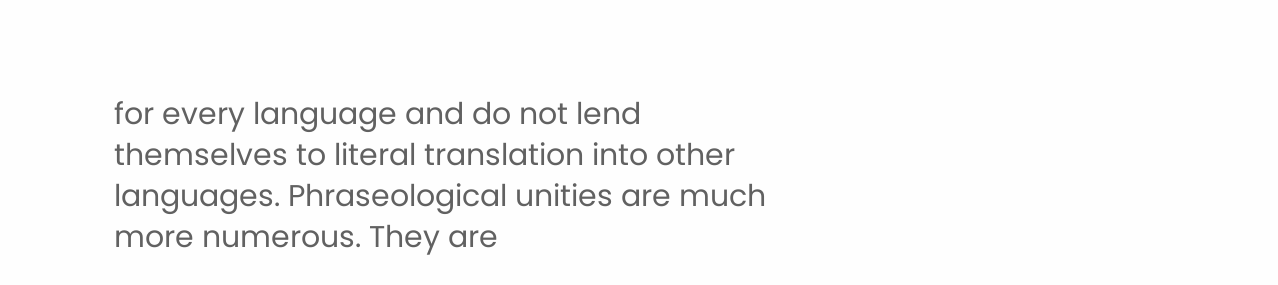for every language and do not lend themselves to literal translation into other languages. Phraseological unities are much more numerous. They are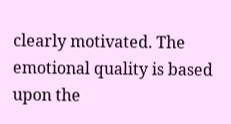clearly motivated. The emotional quality is based upon the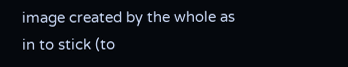image created by the whole as in to stick (to